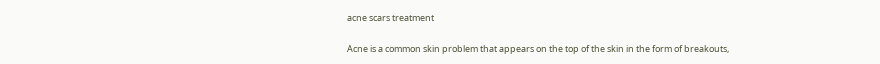acne scars treatment

Acne is a common skin problem that appears on the top of the skin in the form of breakouts,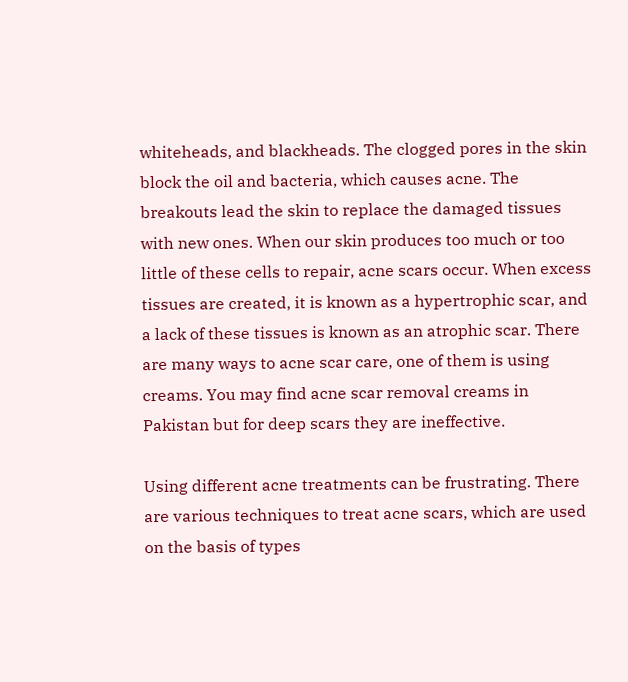whiteheads, and blackheads. The clogged pores in the skin block the oil and bacteria, which causes acne. The breakouts lead the skin to replace the damaged tissues with new ones. When our skin produces too much or too little of these cells to repair, acne scars occur. When excess tissues are created, it is known as a hypertrophic scar, and a lack of these tissues is known as an atrophic scar. There are many ways to acne scar care, one of them is using creams. You may find acne scar removal creams in Pakistan but for deep scars they are ineffective.

Using different acne treatments can be frustrating. There are various techniques to treat acne scars, which are used on the basis of types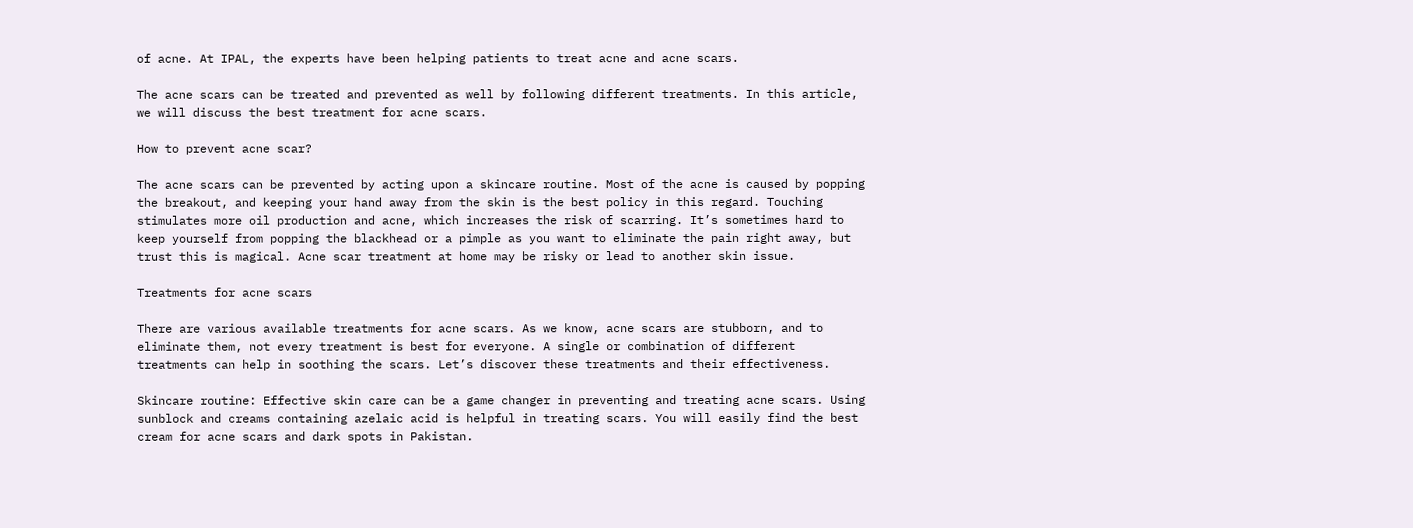of acne. At IPAL, the experts have been helping patients to treat acne and acne scars.

The acne scars can be treated and prevented as well by following different treatments. In this article, we will discuss the best treatment for acne scars.

How to prevent acne scar?

The acne scars can be prevented by acting upon a skincare routine. Most of the acne is caused by popping the breakout, and keeping your hand away from the skin is the best policy in this regard. Touching stimulates more oil production and acne, which increases the risk of scarring. It’s sometimes hard to keep yourself from popping the blackhead or a pimple as you want to eliminate the pain right away, but trust this is magical. Acne scar treatment at home may be risky or lead to another skin issue.

Treatments for acne scars

There are various available treatments for acne scars. As we know, acne scars are stubborn, and to eliminate them, not every treatment is best for everyone. A single or combination of different treatments can help in soothing the scars. Let’s discover these treatments and their effectiveness.

Skincare routine: Effective skin care can be a game changer in preventing and treating acne scars. Using sunblock and creams containing azelaic acid is helpful in treating scars. You will easily find the best cream for acne scars and dark spots in Pakistan.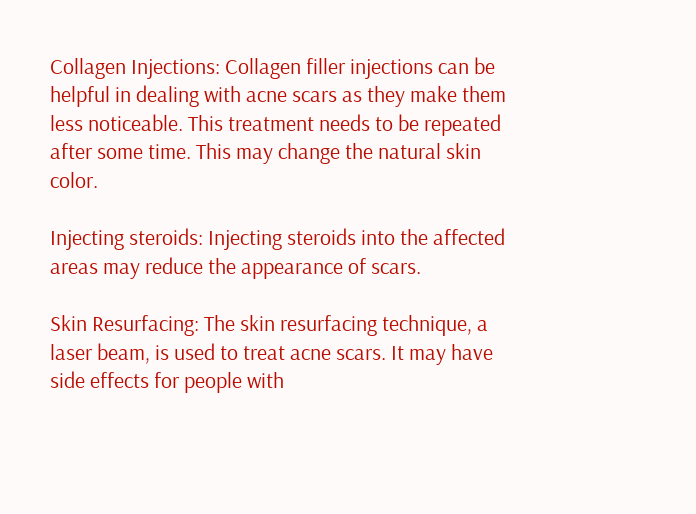Collagen Injections: Collagen filler injections can be helpful in dealing with acne scars as they make them less noticeable. This treatment needs to be repeated after some time. This may change the natural skin color.

Injecting steroids: Injecting steroids into the affected areas may reduce the appearance of scars.

Skin Resurfacing: The skin resurfacing technique, a laser beam, is used to treat acne scars. It may have side effects for people with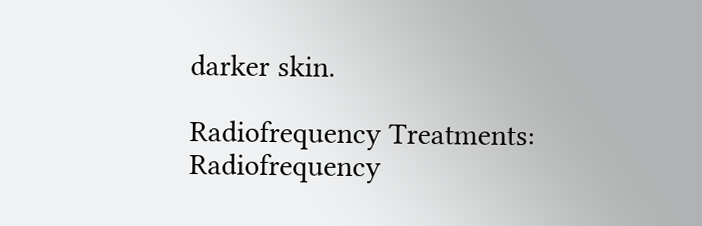darker skin.

Radiofrequency Treatments: Radiofrequency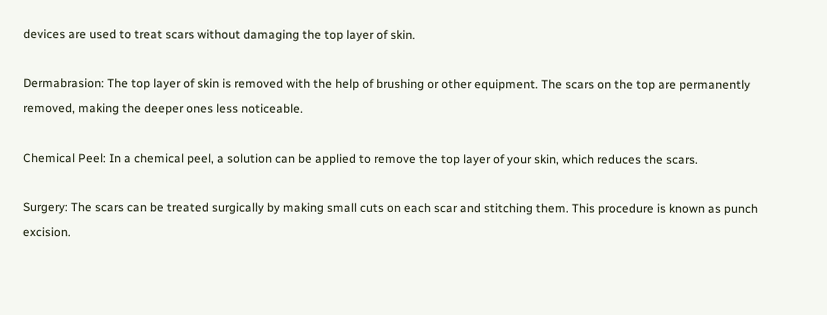devices are used to treat scars without damaging the top layer of skin.

Dermabrasion: The top layer of skin is removed with the help of brushing or other equipment. The scars on the top are permanently removed, making the deeper ones less noticeable.

Chemical Peel: In a chemical peel, a solution can be applied to remove the top layer of your skin, which reduces the scars.

Surgery: The scars can be treated surgically by making small cuts on each scar and stitching them. This procedure is known as punch excision.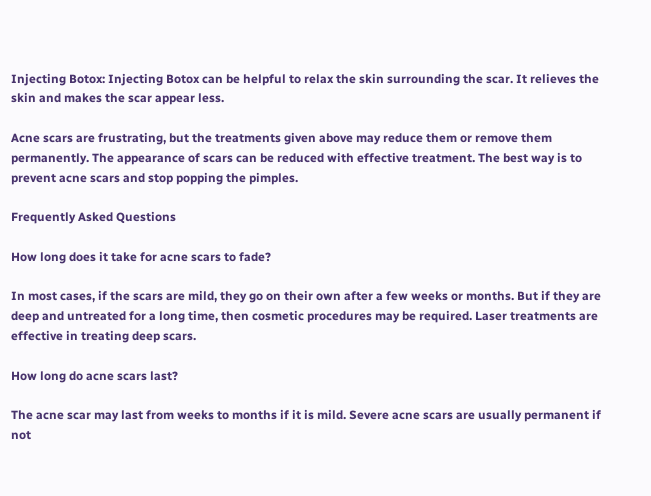Injecting Botox: Injecting Botox can be helpful to relax the skin surrounding the scar. It relieves the skin and makes the scar appear less.

Acne scars are frustrating, but the treatments given above may reduce them or remove them permanently. The appearance of scars can be reduced with effective treatment. The best way is to prevent acne scars and stop popping the pimples.

Frequently Asked Questions

How long does it take for acne scars to fade?

In most cases, if the scars are mild, they go on their own after a few weeks or months. But if they are deep and untreated for a long time, then cosmetic procedures may be required. Laser treatments are effective in treating deep scars.

How long do acne scars last?

The acne scar may last from weeks to months if it is mild. Severe acne scars are usually permanent if not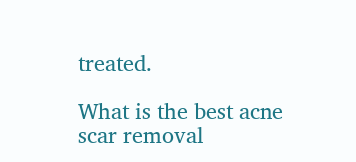treated.

What is the best acne scar removal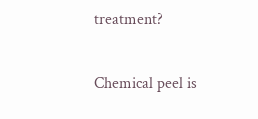treatment?

Chemical peel is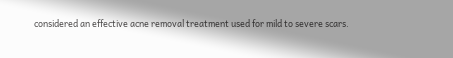considered an effective acne removal treatment used for mild to severe scars.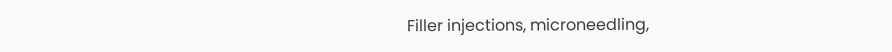Filler injections, microneedling,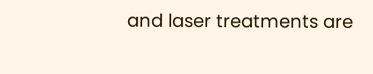and laser treatments are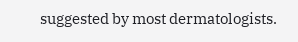suggested by most dermatologists.